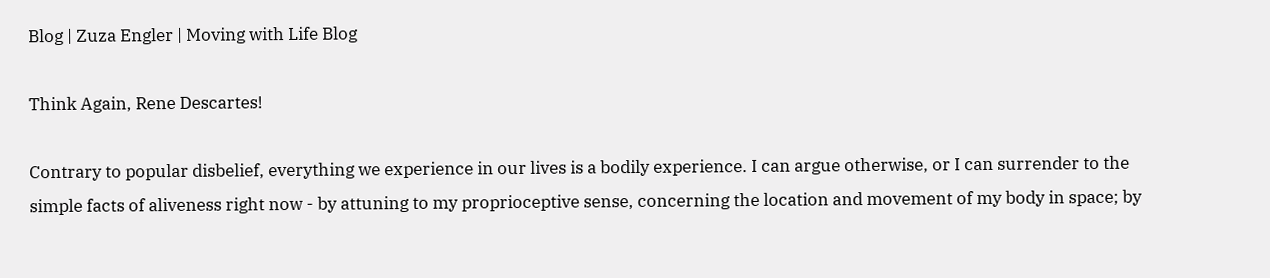Blog | Zuza Engler | Moving with Life Blog

Think Again, Rene Descartes!

Contrary to popular disbelief, everything we experience in our lives is a bodily experience. I can argue otherwise, or I can surrender to the simple facts of aliveness right now - by attuning to my proprioceptive sense, concerning the location and movement of my body in space; by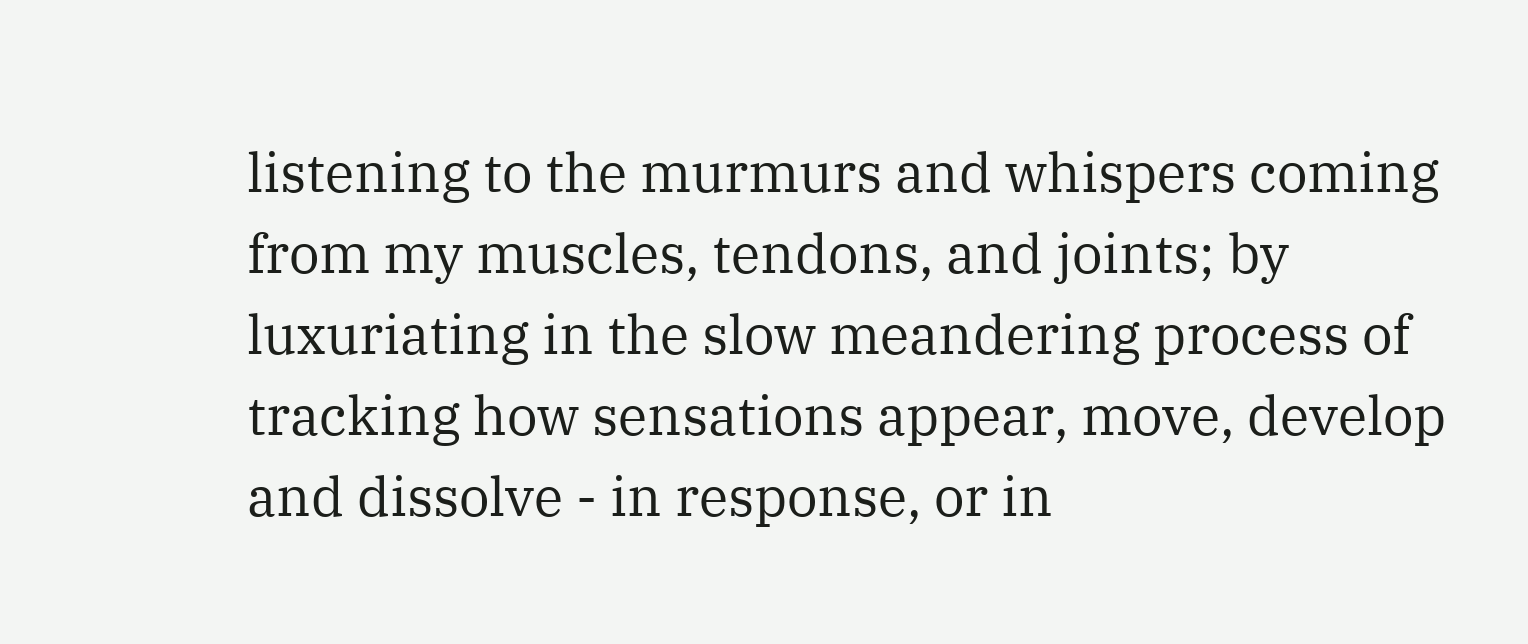listening to the murmurs and whispers coming from my muscles, tendons, and joints; by luxuriating in the slow meandering process of tracking how sensations appear, move, develop and dissolve - in response, or in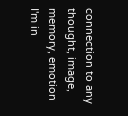connection to any thought, image, memory, emotion I'm in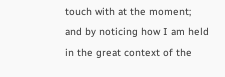touch with at the moment; and by noticing how I am held in the great context of the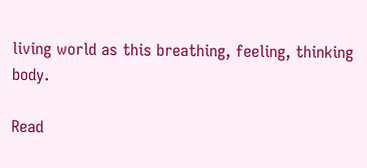living world as this breathing, feeling, thinking body.

Read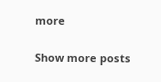more

Show more posts